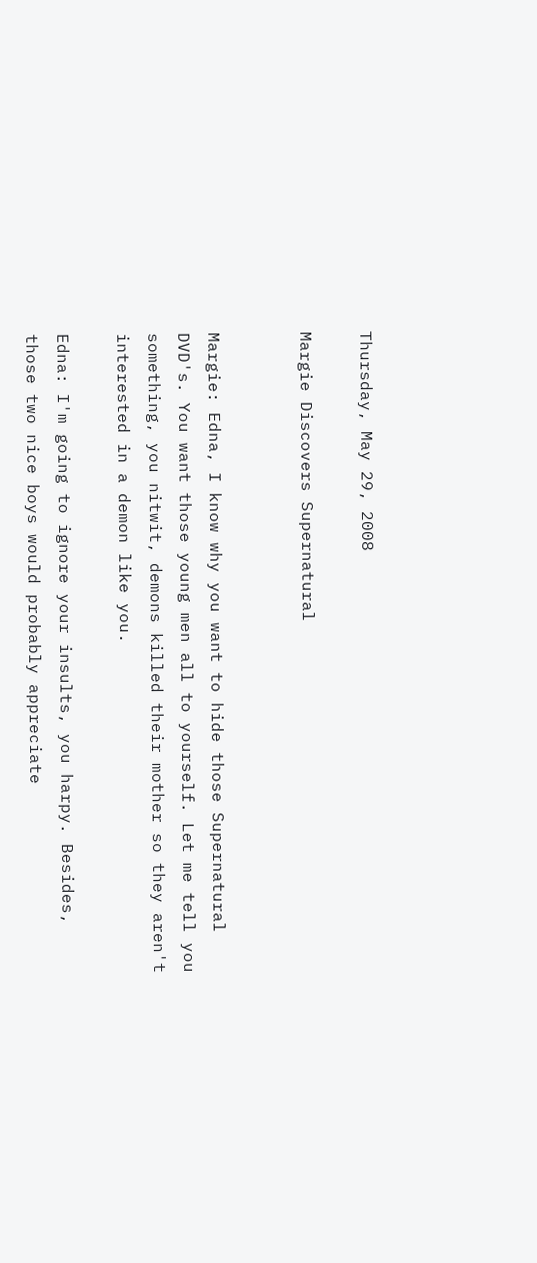Thursday, May 29, 2008

Margie Discovers Supernatural


Margie: Edna, I know why you want to hide those Supernatural DVD's. You want those young men all to yourself. Let me tell you something, you nitwit, demons killed their mother so they aren't interested in a demon like you.

Edna: I'm going to ignore your insults, you harpy. Besides, those two nice boys would probably appreciate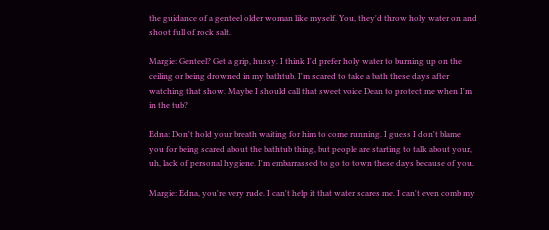the guidance of a genteel older woman like myself. You, they'd throw holy water on and shoot full of rock salt.

Margie: Genteel? Get a grip, hussy. I think I'd prefer holy water to burning up on the ceiling or being drowned in my bathtub. I'm scared to take a bath these days after watching that show. Maybe I should call that sweet voice Dean to protect me when I'm in the tub?

Edna: Don't hold your breath waiting for him to come running. I guess I don't blame you for being scared about the bathtub thing, but people are starting to talk about your, uh, lack of personal hygiene. I'm embarrassed to go to town these days because of you.

Margie: Edna, you're very rude. I can't help it that water scares me. I can't even comb my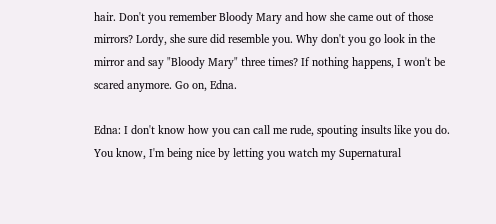hair. Don't you remember Bloody Mary and how she came out of those mirrors? Lordy, she sure did resemble you. Why don't you go look in the mirror and say "Bloody Mary" three times? If nothing happens, I won't be scared anymore. Go on, Edna.

Edna: I don't know how you can call me rude, spouting insults like you do. You know, I'm being nice by letting you watch my Supernatural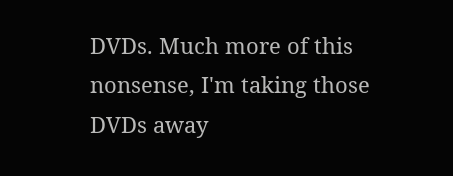DVDs. Much more of this nonsense, I'm taking those DVDs away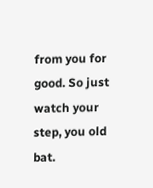from you for good. So just watch your step, you old bat.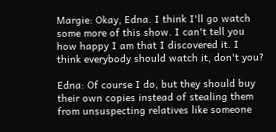Margie: Okay, Edna. I think I'll go watch some more of this show. I can't tell you how happy I am that I discovered it. I think everybody should watch it, don't you?

Edna: Of course I do, but they should buy their own copies instead of stealing them from unsuspecting relatives like someone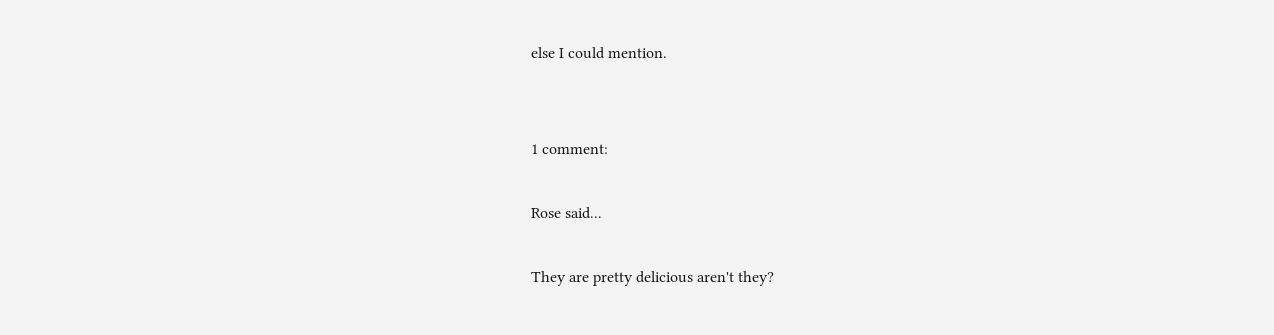else I could mention.


1 comment:

Rose said...

They are pretty delicious aren't they?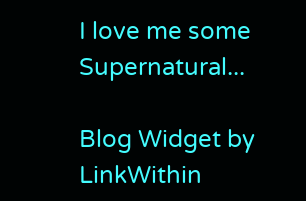I love me some Supernatural...

Blog Widget by LinkWithin